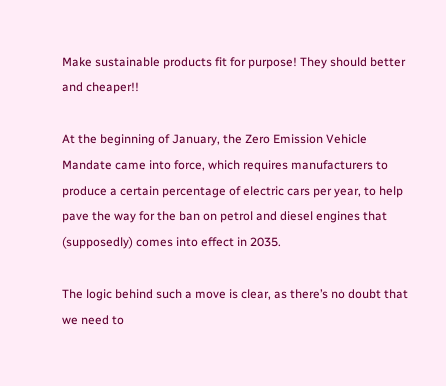Make sustainable products fit for purpose! They should better and cheaper!!

At the beginning of January, the Zero Emission Vehicle Mandate came into force, which requires manufacturers to produce a certain percentage of electric cars per year, to help pave the way for the ban on petrol and diesel engines that (supposedly) comes into effect in 2035.

The logic behind such a move is clear, as there’s no doubt that we need to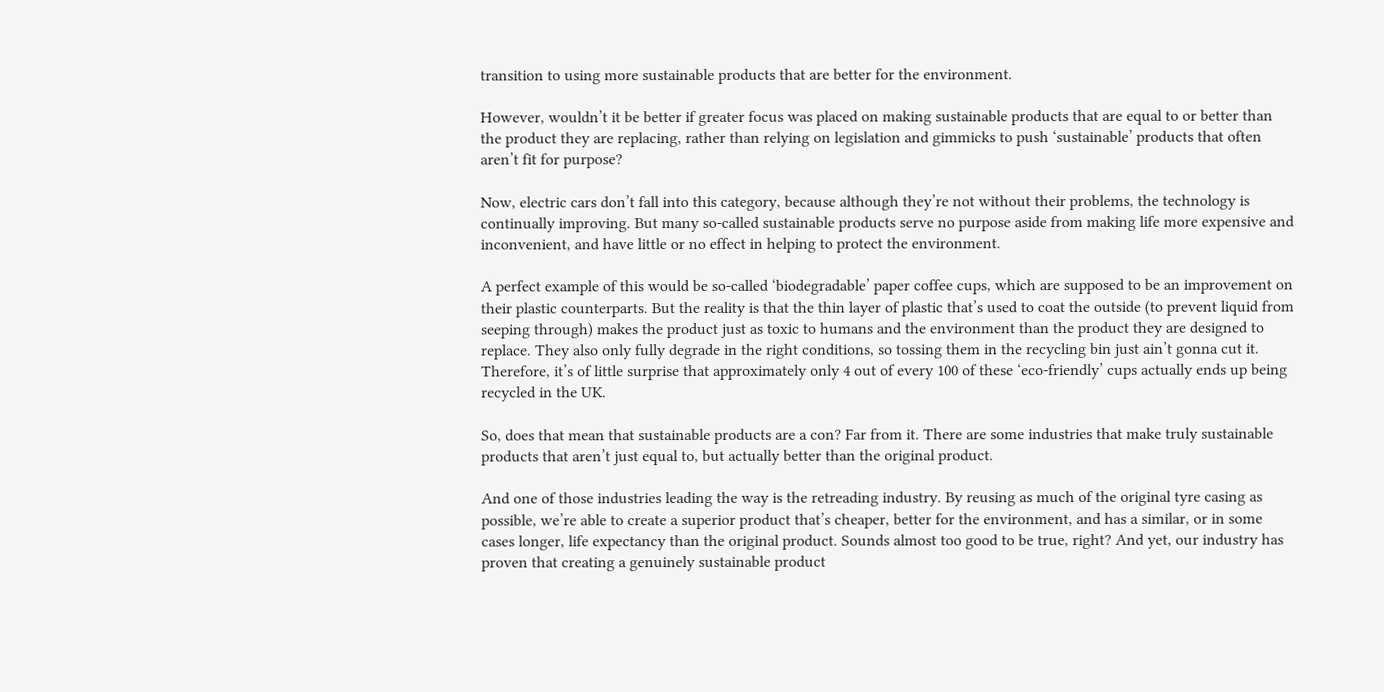transition to using more sustainable products that are better for the environment.

However, wouldn’t it be better if greater focus was placed on making sustainable products that are equal to or better than the product they are replacing, rather than relying on legislation and gimmicks to push ‘sustainable’ products that often aren’t fit for purpose?

Now, electric cars don’t fall into this category, because although they’re not without their problems, the technology is continually improving. But many so-called sustainable products serve no purpose aside from making life more expensive and inconvenient, and have little or no effect in helping to protect the environment.

A perfect example of this would be so-called ‘biodegradable’ paper coffee cups, which are supposed to be an improvement on their plastic counterparts. But the reality is that the thin layer of plastic that’s used to coat the outside (to prevent liquid from seeping through) makes the product just as toxic to humans and the environment than the product they are designed to replace. They also only fully degrade in the right conditions, so tossing them in the recycling bin just ain’t gonna cut it. Therefore, it’s of little surprise that approximately only 4 out of every 100 of these ‘eco-friendly’ cups actually ends up being recycled in the UK.

So, does that mean that sustainable products are a con? Far from it. There are some industries that make truly sustainable products that aren’t just equal to, but actually better than the original product.

And one of those industries leading the way is the retreading industry. By reusing as much of the original tyre casing as possible, we’re able to create a superior product that’s cheaper, better for the environment, and has a similar, or in some cases longer, life expectancy than the original product. Sounds almost too good to be true, right? And yet, our industry has proven that creating a genuinely sustainable product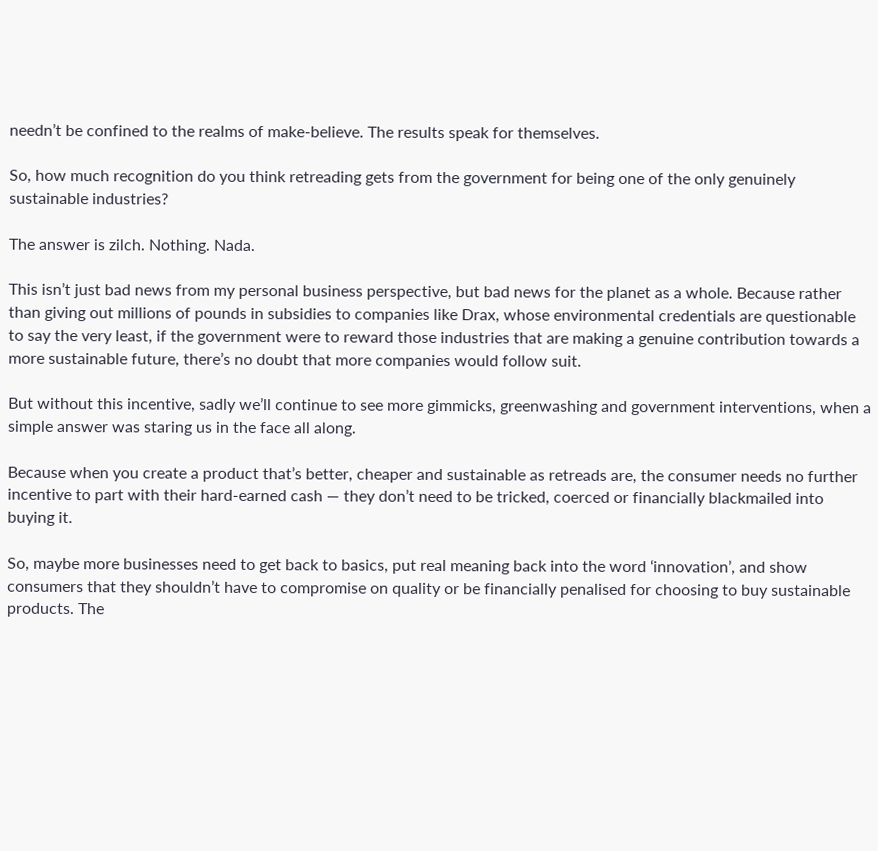needn’t be confined to the realms of make-believe. The results speak for themselves.

So, how much recognition do you think retreading gets from the government for being one of the only genuinely sustainable industries?

The answer is zilch. Nothing. Nada.

This isn’t just bad news from my personal business perspective, but bad news for the planet as a whole. Because rather than giving out millions of pounds in subsidies to companies like Drax, whose environmental credentials are questionable to say the very least, if the government were to reward those industries that are making a genuine contribution towards a more sustainable future, there’s no doubt that more companies would follow suit.

But without this incentive, sadly we’ll continue to see more gimmicks, greenwashing and government interventions, when a simple answer was staring us in the face all along.

Because when you create a product that’s better, cheaper and sustainable as retreads are, the consumer needs no further incentive to part with their hard-earned cash — they don’t need to be tricked, coerced or financially blackmailed into buying it.

So, maybe more businesses need to get back to basics, put real meaning back into the word ‘innovation’, and show consumers that they shouldn’t have to compromise on quality or be financially penalised for choosing to buy sustainable products. The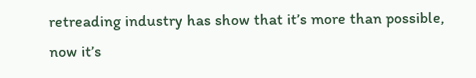retreading industry has show that it’s more than possible, now it’s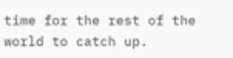time for the rest of the world to catch up.